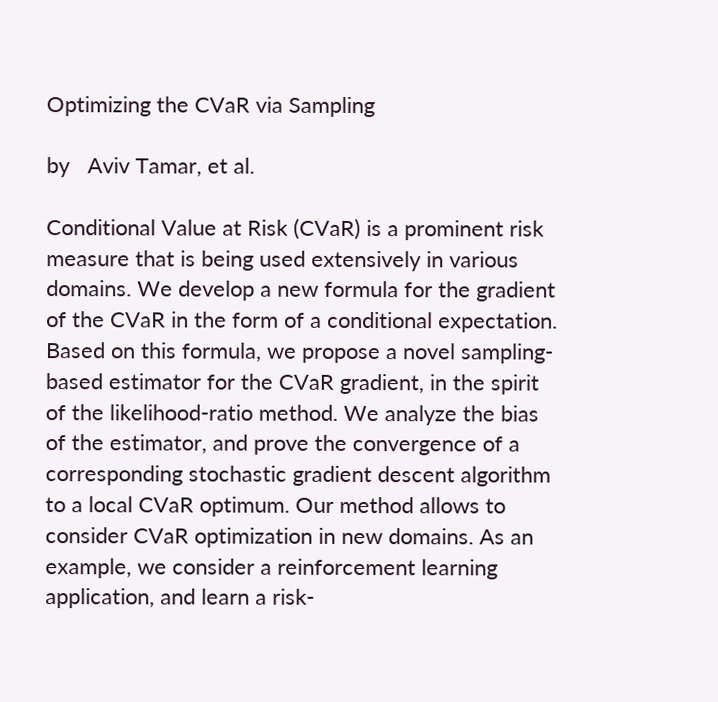Optimizing the CVaR via Sampling

by   Aviv Tamar, et al.

Conditional Value at Risk (CVaR) is a prominent risk measure that is being used extensively in various domains. We develop a new formula for the gradient of the CVaR in the form of a conditional expectation. Based on this formula, we propose a novel sampling-based estimator for the CVaR gradient, in the spirit of the likelihood-ratio method. We analyze the bias of the estimator, and prove the convergence of a corresponding stochastic gradient descent algorithm to a local CVaR optimum. Our method allows to consider CVaR optimization in new domains. As an example, we consider a reinforcement learning application, and learn a risk-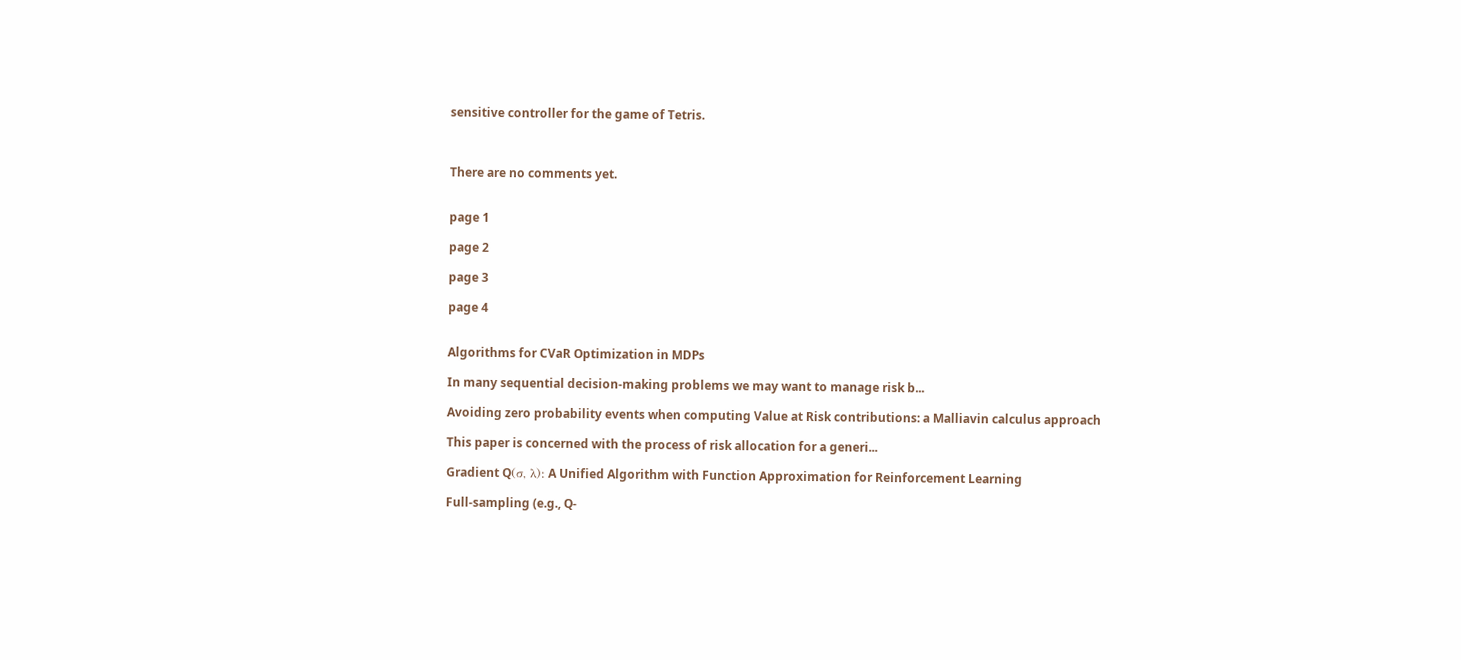sensitive controller for the game of Tetris.



There are no comments yet.


page 1

page 2

page 3

page 4


Algorithms for CVaR Optimization in MDPs

In many sequential decision-making problems we may want to manage risk b...

Avoiding zero probability events when computing Value at Risk contributions: a Malliavin calculus approach

This paper is concerned with the process of risk allocation for a generi...

Gradient Q(σ, λ): A Unified Algorithm with Function Approximation for Reinforcement Learning

Full-sampling (e.g., Q-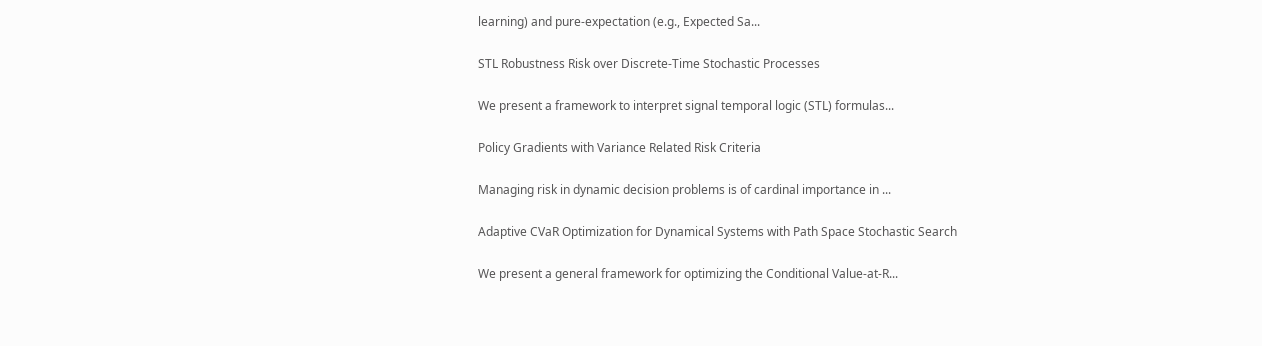learning) and pure-expectation (e.g., Expected Sa...

STL Robustness Risk over Discrete-Time Stochastic Processes

We present a framework to interpret signal temporal logic (STL) formulas...

Policy Gradients with Variance Related Risk Criteria

Managing risk in dynamic decision problems is of cardinal importance in ...

Adaptive CVaR Optimization for Dynamical Systems with Path Space Stochastic Search

We present a general framework for optimizing the Conditional Value-at-R...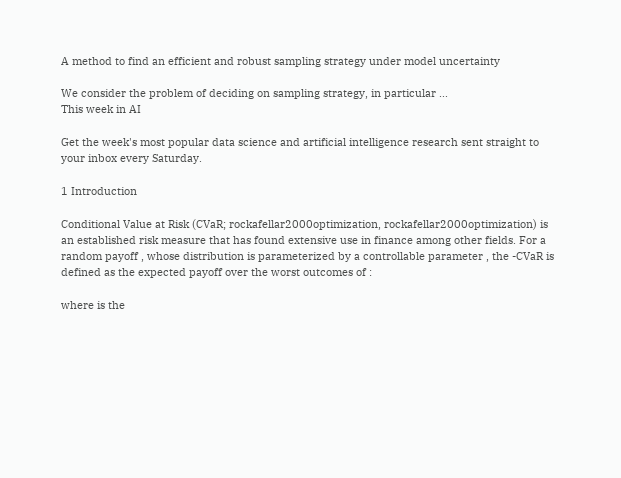A method to find an efficient and robust sampling strategy under model uncertainty

We consider the problem of deciding on sampling strategy, in particular ...
This week in AI

Get the week's most popular data science and artificial intelligence research sent straight to your inbox every Saturday.

1 Introduction

Conditional Value at Risk (CVaR; rockafellar2000optimization, rockafellar2000optimization) is an established risk measure that has found extensive use in finance among other fields. For a random payoff , whose distribution is parameterized by a controllable parameter , the -CVaR is defined as the expected payoff over the worst outcomes of :

where is the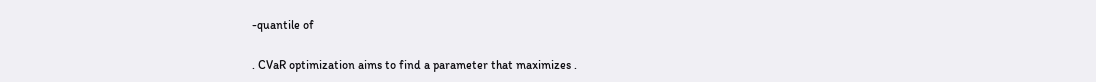-quantile of

. CVaR optimization aims to find a parameter that maximizes .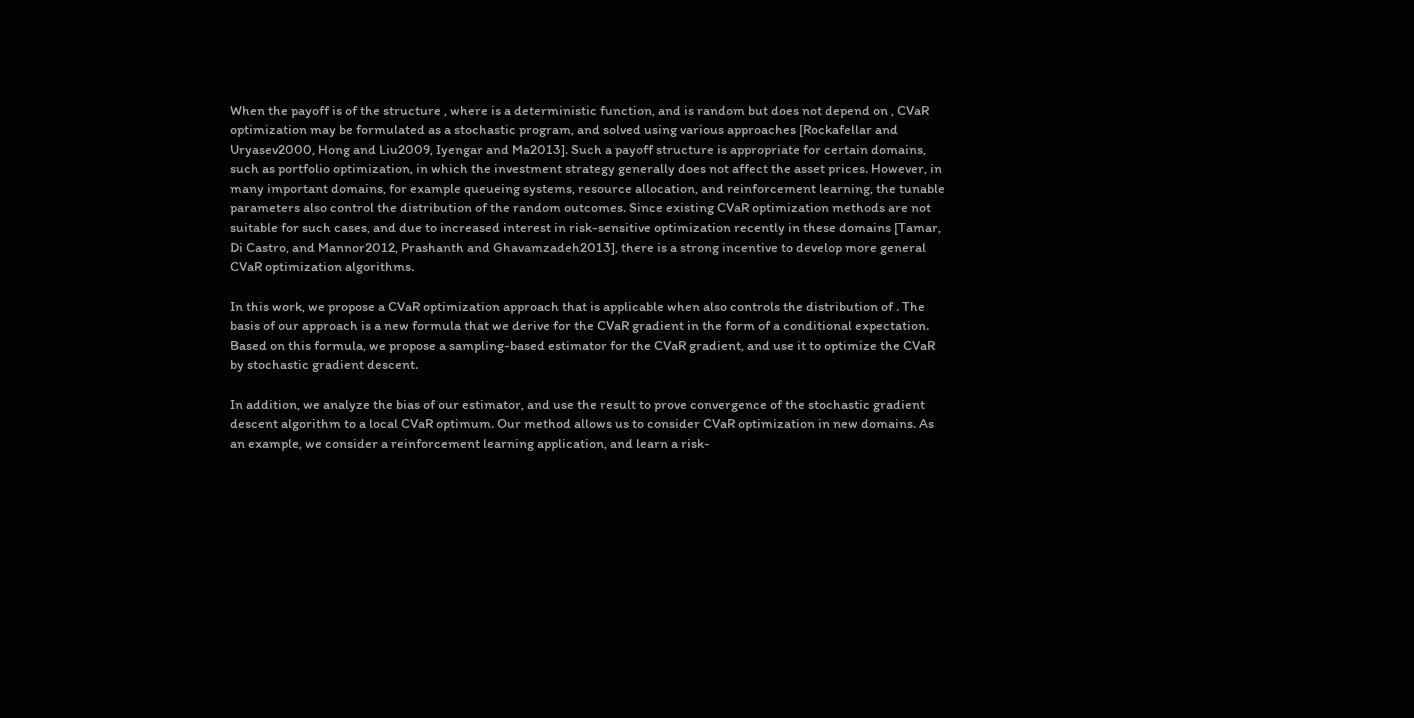When the payoff is of the structure , where is a deterministic function, and is random but does not depend on , CVaR optimization may be formulated as a stochastic program, and solved using various approaches [Rockafellar and Uryasev2000, Hong and Liu2009, Iyengar and Ma2013]. Such a payoff structure is appropriate for certain domains, such as portfolio optimization, in which the investment strategy generally does not affect the asset prices. However, in many important domains, for example queueing systems, resource allocation, and reinforcement learning, the tunable parameters also control the distribution of the random outcomes. Since existing CVaR optimization methods are not suitable for such cases, and due to increased interest in risk-sensitive optimization recently in these domains [Tamar, Di Castro, and Mannor2012, Prashanth and Ghavamzadeh2013], there is a strong incentive to develop more general CVaR optimization algorithms.

In this work, we propose a CVaR optimization approach that is applicable when also controls the distribution of . The basis of our approach is a new formula that we derive for the CVaR gradient in the form of a conditional expectation. Based on this formula, we propose a sampling-based estimator for the CVaR gradient, and use it to optimize the CVaR by stochastic gradient descent.

In addition, we analyze the bias of our estimator, and use the result to prove convergence of the stochastic gradient descent algorithm to a local CVaR optimum. Our method allows us to consider CVaR optimization in new domains. As an example, we consider a reinforcement learning application, and learn a risk-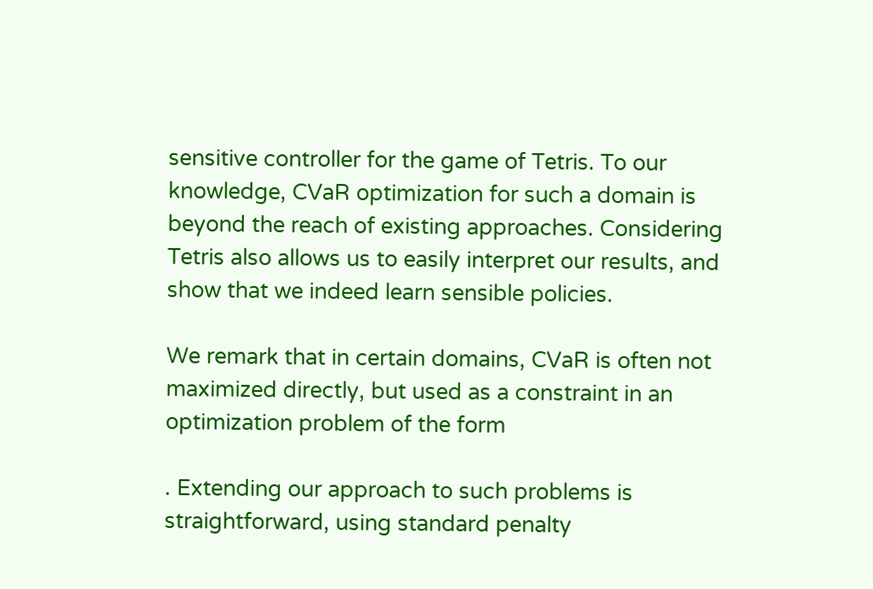sensitive controller for the game of Tetris. To our knowledge, CVaR optimization for such a domain is beyond the reach of existing approaches. Considering Tetris also allows us to easily interpret our results, and show that we indeed learn sensible policies.

We remark that in certain domains, CVaR is often not maximized directly, but used as a constraint in an optimization problem of the form

. Extending our approach to such problems is straightforward, using standard penalty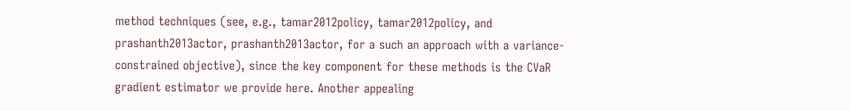method techniques (see, e.g., tamar2012policy, tamar2012policy, and prashanth2013actor, prashanth2013actor, for a such an approach with a variance-constrained objective), since the key component for these methods is the CVaR gradient estimator we provide here. Another appealing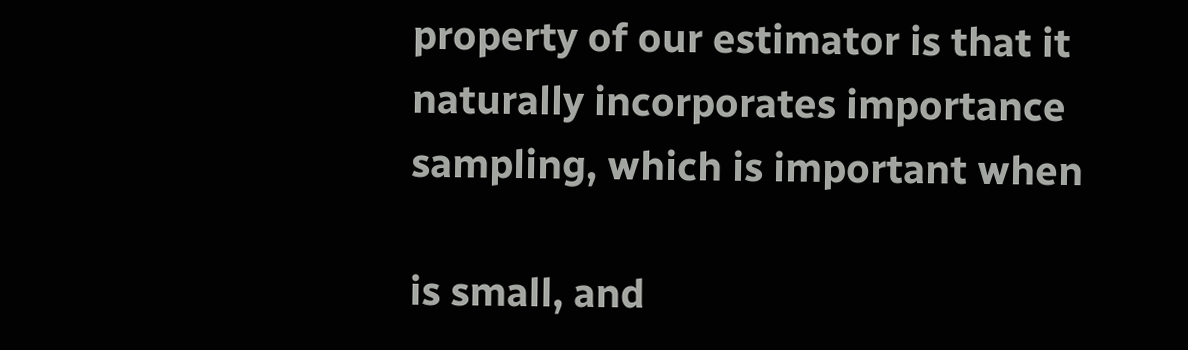property of our estimator is that it naturally incorporates importance sampling, which is important when

is small, and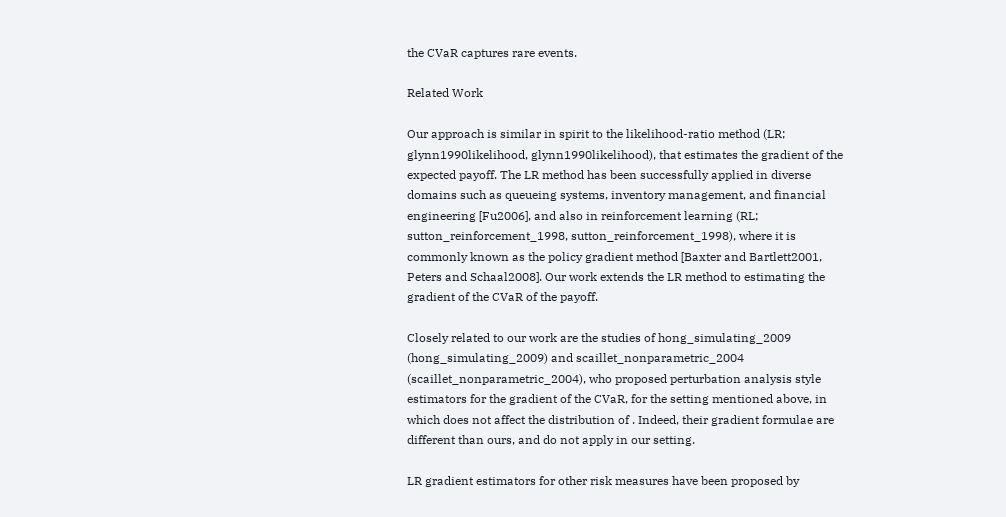the CVaR captures rare events.

Related Work

Our approach is similar in spirit to the likelihood-ratio method (LR; glynn1990likelihood, glynn1990likelihood), that estimates the gradient of the expected payoff. The LR method has been successfully applied in diverse domains such as queueing systems, inventory management, and financial engineering [Fu2006], and also in reinforcement learning (RL; sutton_reinforcement_1998, sutton_reinforcement_1998), where it is commonly known as the policy gradient method [Baxter and Bartlett2001, Peters and Schaal2008]. Our work extends the LR method to estimating the gradient of the CVaR of the payoff.

Closely related to our work are the studies of hong_simulating_2009 (hong_simulating_2009) and scaillet_nonparametric_2004 (scaillet_nonparametric_2004), who proposed perturbation analysis style estimators for the gradient of the CVaR, for the setting mentioned above, in which does not affect the distribution of . Indeed, their gradient formulae are different than ours, and do not apply in our setting.

LR gradient estimators for other risk measures have been proposed by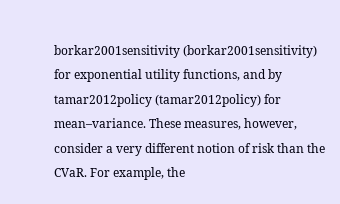borkar2001sensitivity (borkar2001sensitivity) for exponential utility functions, and by tamar2012policy (tamar2012policy) for mean–variance. These measures, however, consider a very different notion of risk than the CVaR. For example, the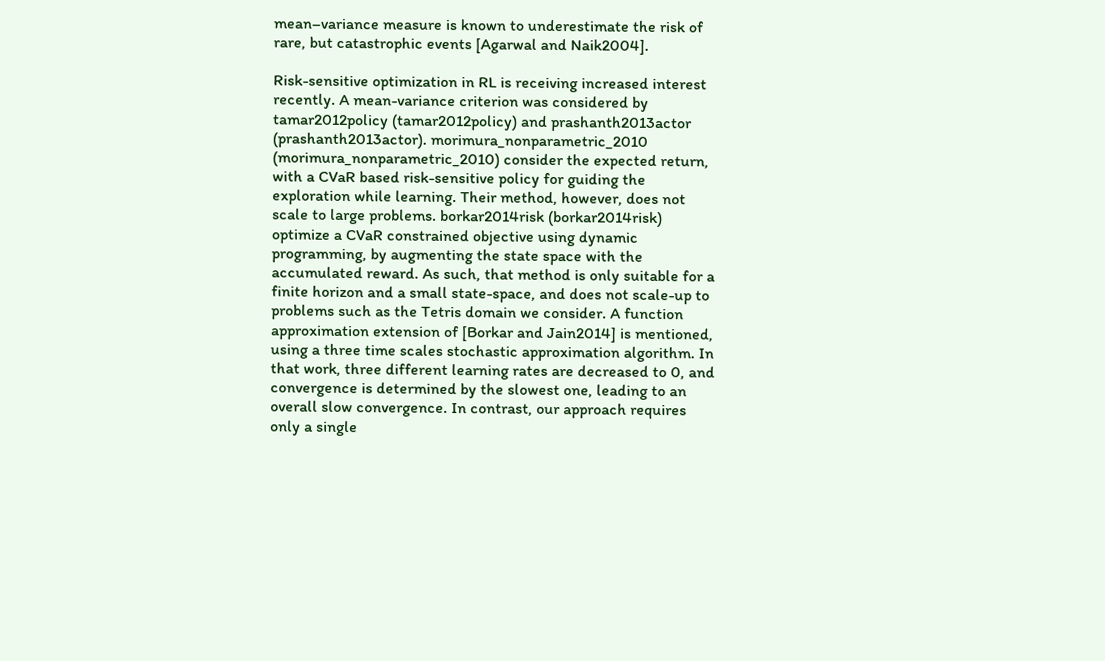mean–variance measure is known to underestimate the risk of rare, but catastrophic events [Agarwal and Naik2004].

Risk-sensitive optimization in RL is receiving increased interest recently. A mean-variance criterion was considered by tamar2012policy (tamar2012policy) and prashanth2013actor (prashanth2013actor). morimura_nonparametric_2010 (morimura_nonparametric_2010) consider the expected return, with a CVaR based risk-sensitive policy for guiding the exploration while learning. Their method, however, does not scale to large problems. borkar2014risk (borkar2014risk) optimize a CVaR constrained objective using dynamic programming, by augmenting the state space with the accumulated reward. As such, that method is only suitable for a finite horizon and a small state-space, and does not scale-up to problems such as the Tetris domain we consider. A function approximation extension of [Borkar and Jain2014] is mentioned, using a three time scales stochastic approximation algorithm. In that work, three different learning rates are decreased to 0, and convergence is determined by the slowest one, leading to an overall slow convergence. In contrast, our approach requires only a single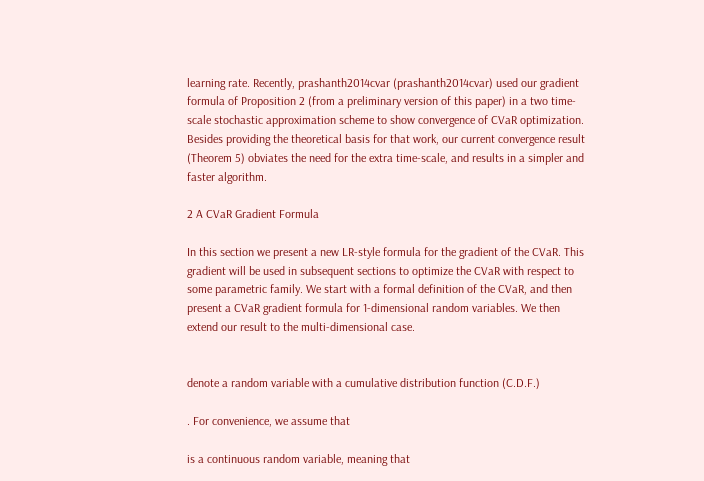learning rate. Recently, prashanth2014cvar (prashanth2014cvar) used our gradient formula of Proposition 2 (from a preliminary version of this paper) in a two time-scale stochastic approximation scheme to show convergence of CVaR optimization. Besides providing the theoretical basis for that work, our current convergence result (Theorem 5) obviates the need for the extra time-scale, and results in a simpler and faster algorithm.

2 A CVaR Gradient Formula

In this section we present a new LR-style formula for the gradient of the CVaR. This gradient will be used in subsequent sections to optimize the CVaR with respect to some parametric family. We start with a formal definition of the CVaR, and then present a CVaR gradient formula for 1-dimensional random variables. We then extend our result to the multi-dimensional case.


denote a random variable with a cumulative distribution function (C.D.F.)

. For convenience, we assume that

is a continuous random variable, meaning that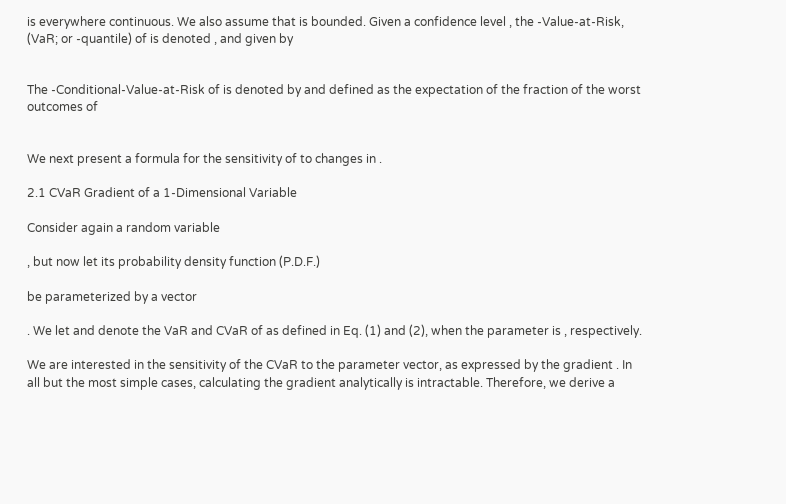is everywhere continuous. We also assume that is bounded. Given a confidence level , the -Value-at-Risk, (VaR; or -quantile) of is denoted , and given by


The -Conditional-Value-at-Risk of is denoted by and defined as the expectation of the fraction of the worst outcomes of


We next present a formula for the sensitivity of to changes in .

2.1 CVaR Gradient of a 1-Dimensional Variable

Consider again a random variable

, but now let its probability density function (P.D.F.)

be parameterized by a vector

. We let and denote the VaR and CVaR of as defined in Eq. (1) and (2), when the parameter is , respectively.

We are interested in the sensitivity of the CVaR to the parameter vector, as expressed by the gradient . In all but the most simple cases, calculating the gradient analytically is intractable. Therefore, we derive a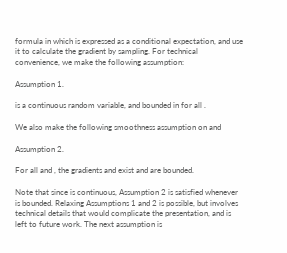formula in which is expressed as a conditional expectation, and use it to calculate the gradient by sampling. For technical convenience, we make the following assumption:

Assumption 1.

is a continuous random variable, and bounded in for all .

We also make the following smoothness assumption on and

Assumption 2.

For all and , the gradients and exist and are bounded.

Note that since is continuous, Assumption 2 is satisfied whenever is bounded. Relaxing Assumptions 1 and 2 is possible, but involves technical details that would complicate the presentation, and is left to future work. The next assumption is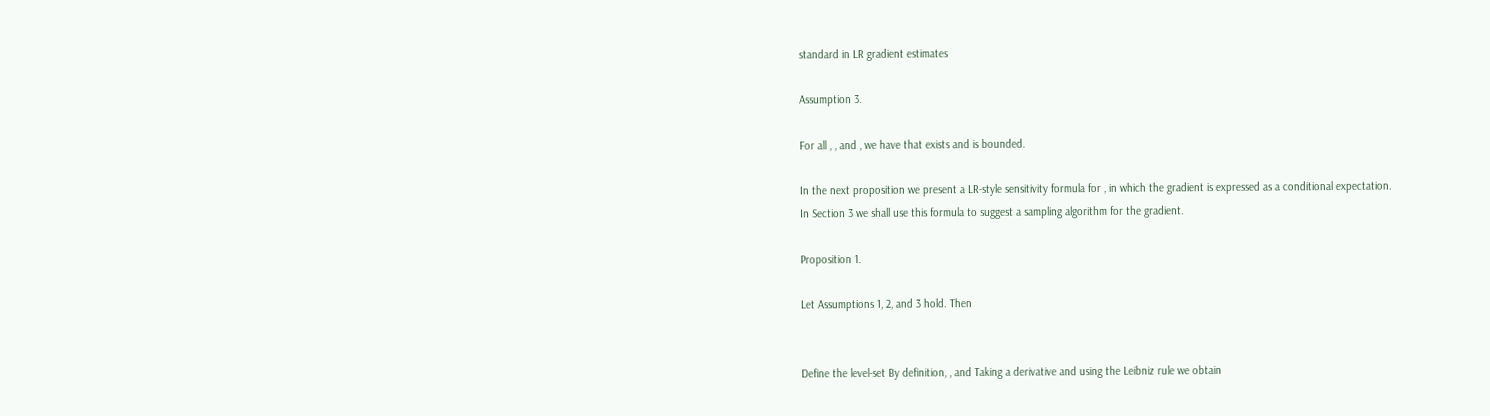standard in LR gradient estimates

Assumption 3.

For all , , and , we have that exists and is bounded.

In the next proposition we present a LR-style sensitivity formula for , in which the gradient is expressed as a conditional expectation. In Section 3 we shall use this formula to suggest a sampling algorithm for the gradient.

Proposition 1.

Let Assumptions 1, 2, and 3 hold. Then


Define the level-set By definition, , and Taking a derivative and using the Leibniz rule we obtain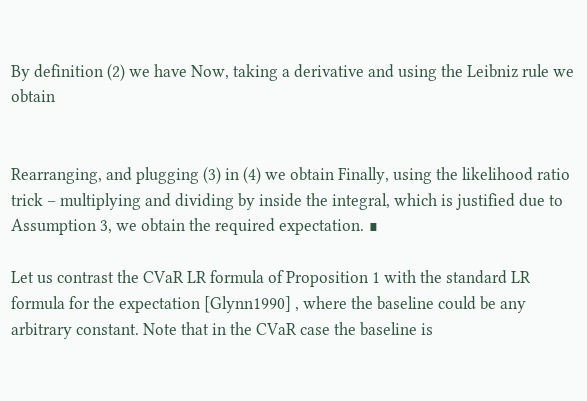By definition (2) we have Now, taking a derivative and using the Leibniz rule we obtain


Rearranging, and plugging (3) in (4) we obtain Finally, using the likelihood ratio trick – multiplying and dividing by inside the integral, which is justified due to Assumption 3, we obtain the required expectation. ∎

Let us contrast the CVaR LR formula of Proposition 1 with the standard LR formula for the expectation [Glynn1990] , where the baseline could be any arbitrary constant. Note that in the CVaR case the baseline is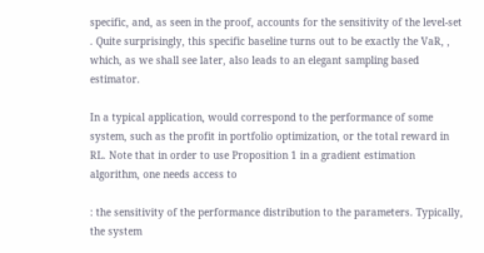specific, and, as seen in the proof, accounts for the sensitivity of the level-set . Quite surprisingly, this specific baseline turns out to be exactly the VaR, , which, as we shall see later, also leads to an elegant sampling based estimator.

In a typical application, would correspond to the performance of some system, such as the profit in portfolio optimization, or the total reward in RL. Note that in order to use Proposition 1 in a gradient estimation algorithm, one needs access to

: the sensitivity of the performance distribution to the parameters. Typically, the system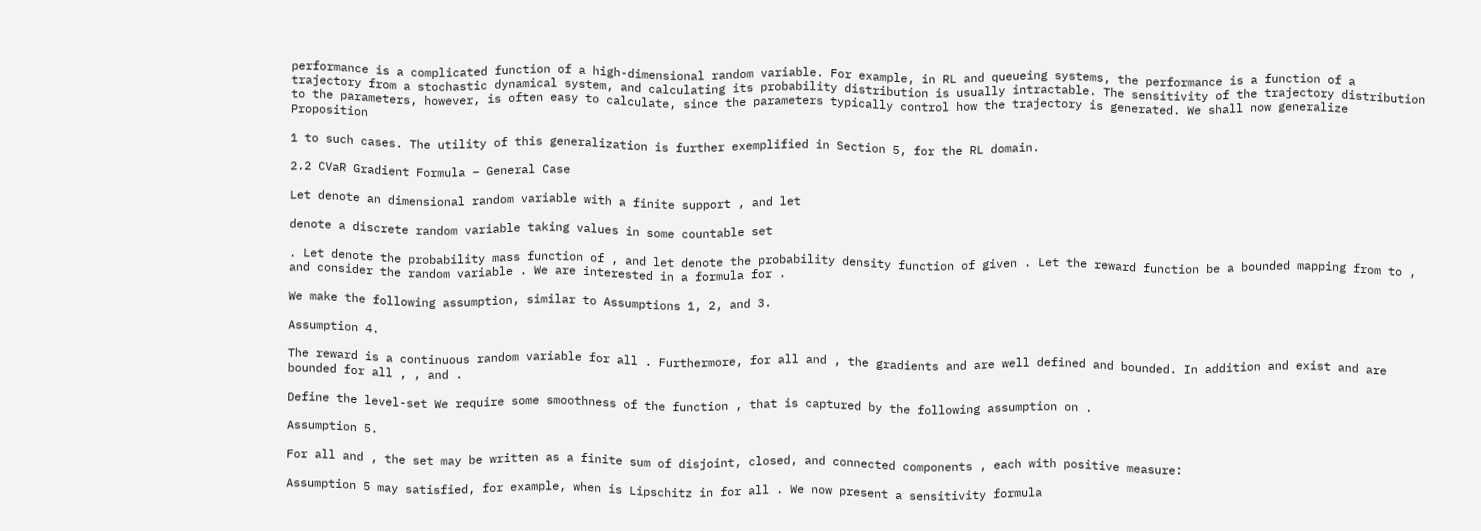performance is a complicated function of a high-dimensional random variable. For example, in RL and queueing systems, the performance is a function of a trajectory from a stochastic dynamical system, and calculating its probability distribution is usually intractable. The sensitivity of the trajectory distribution to the parameters, however, is often easy to calculate, since the parameters typically control how the trajectory is generated. We shall now generalize Proposition

1 to such cases. The utility of this generalization is further exemplified in Section 5, for the RL domain.

2.2 CVaR Gradient Formula – General Case

Let denote an dimensional random variable with a finite support , and let

denote a discrete random variable taking values in some countable set

. Let denote the probability mass function of , and let denote the probability density function of given . Let the reward function be a bounded mapping from to , and consider the random variable . We are interested in a formula for .

We make the following assumption, similar to Assumptions 1, 2, and 3.

Assumption 4.

The reward is a continuous random variable for all . Furthermore, for all and , the gradients and are well defined and bounded. In addition and exist and are bounded for all , , and .

Define the level-set We require some smoothness of the function , that is captured by the following assumption on .

Assumption 5.

For all and , the set may be written as a finite sum of disjoint, closed, and connected components , each with positive measure:

Assumption 5 may satisfied, for example, when is Lipschitz in for all . We now present a sensitivity formula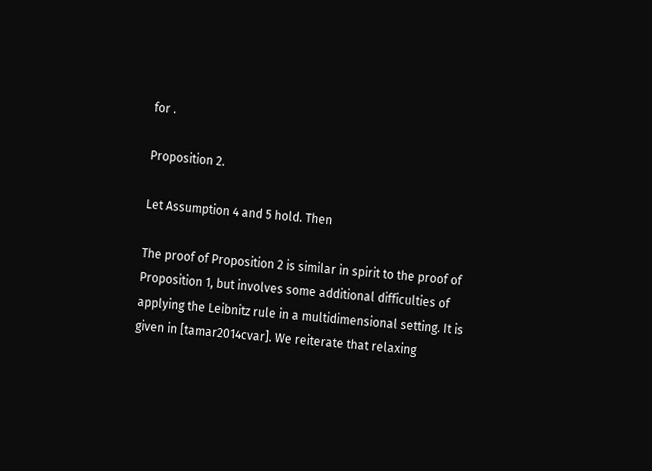for .

Proposition 2.

Let Assumption 4 and 5 hold. Then

The proof of Proposition 2 is similar in spirit to the proof of Proposition 1, but involves some additional difficulties of applying the Leibnitz rule in a multidimensional setting. It is given in [tamar2014cvar]. We reiterate that relaxing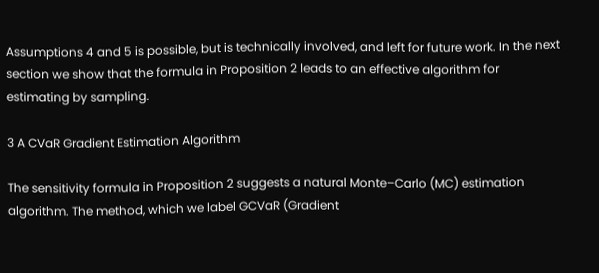Assumptions 4 and 5 is possible, but is technically involved, and left for future work. In the next section we show that the formula in Proposition 2 leads to an effective algorithm for estimating by sampling.

3 A CVaR Gradient Estimation Algorithm

The sensitivity formula in Proposition 2 suggests a natural Monte–Carlo (MC) estimation algorithm. The method, which we label GCVaR (Gradient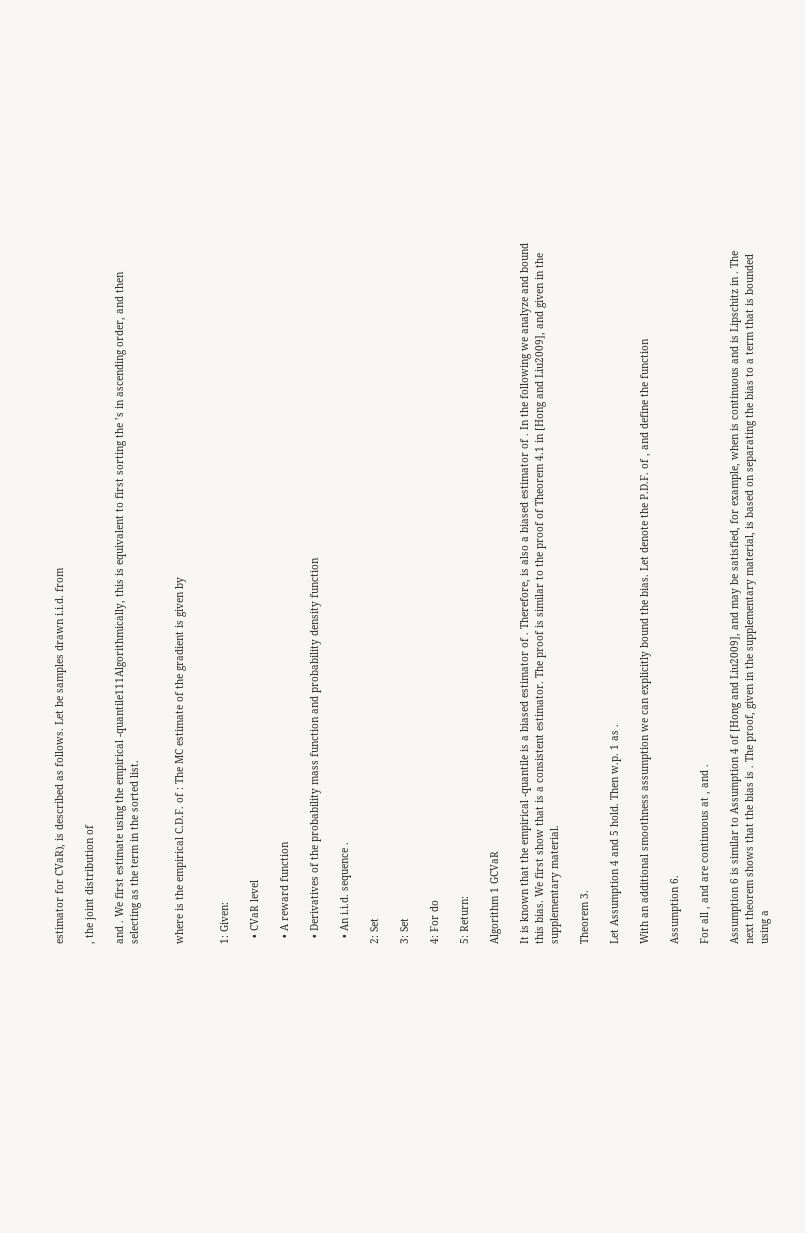estimator for CVaR), is described as follows. Let be samples drawn i.i.d. from

, the joint distribution of

and . We first estimate using the empirical -quantile111Algorithmically, this is equivalent to first sorting the ’s in ascending order, and then selecting as the term in the sorted list.


where is the empirical C.D.F. of : The MC estimate of the gradient is given by


1: Given:

  • CVaR level

  • A reward function

  • Derivatives of the probability mass function and probability density function

  • An i.i.d. sequence .

2: Set

3: Set

4: For do

5: Return:

Algorithm 1 GCVaR

It is known that the empirical -quantile is a biased estimator of . Therefore, is also a biased estimator of . In the following we analyze and bound this bias. We first show that is a consistent estimator. The proof is similar to the proof of Theorem 4.1 in [Hong and Liu2009], and given in the supplementary material.

Theorem 3.

Let Assumption 4 and 5 hold. Then w.p. 1 as .

With an additional smoothness assumption we can explicitly bound the bias. Let denote the P.D.F. of , and define the function

Assumption 6.

For all , and are continuous at , and .

Assumption 6 is similar to Assumption 4 of [Hong and Liu2009], and may be satisfied, for example, when is continuous and is Lipschitz in . The next theorem shows that the bias is . The proof, given in the supplementary material, is based on separating the bias to a term that is bounded using a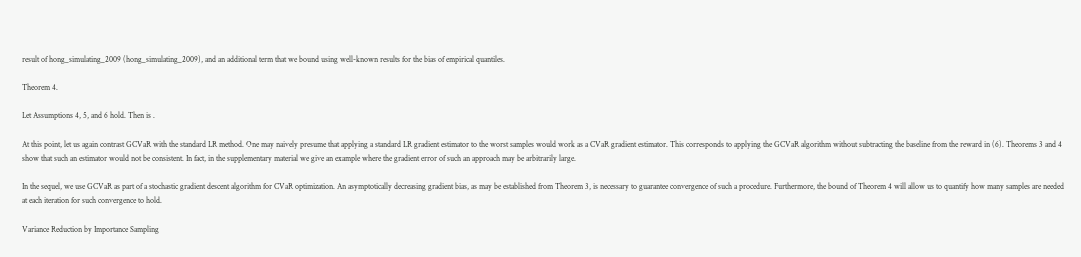result of hong_simulating_2009 (hong_simulating_2009), and an additional term that we bound using well-known results for the bias of empirical quantiles.

Theorem 4.

Let Assumptions 4, 5, and 6 hold. Then is .

At this point, let us again contrast GCVaR with the standard LR method. One may naively presume that applying a standard LR gradient estimator to the worst samples would work as a CVaR gradient estimator. This corresponds to applying the GCVaR algorithm without subtracting the baseline from the reward in (6). Theorems 3 and 4 show that such an estimator would not be consistent. In fact, in the supplementary material we give an example where the gradient error of such an approach may be arbitrarily large.

In the sequel, we use GCVaR as part of a stochastic gradient descent algorithm for CVaR optimization. An asymptotically decreasing gradient bias, as may be established from Theorem 3, is necessary to guarantee convergence of such a procedure. Furthermore, the bound of Theorem 4 will allow us to quantify how many samples are needed at each iteration for such convergence to hold.

Variance Reduction by Importance Sampling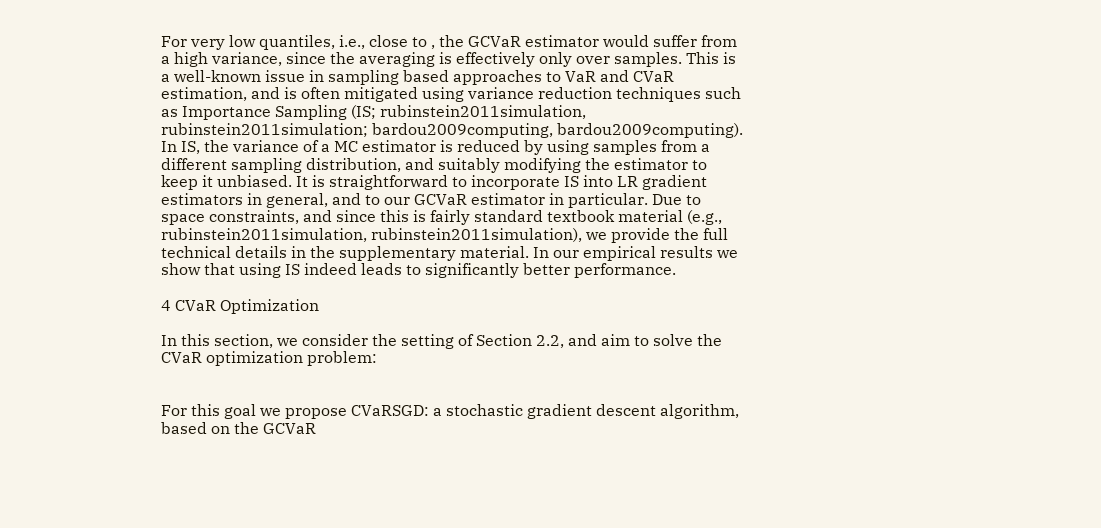For very low quantiles, i.e., close to , the GCVaR estimator would suffer from a high variance, since the averaging is effectively only over samples. This is a well-known issue in sampling based approaches to VaR and CVaR estimation, and is often mitigated using variance reduction techniques such as Importance Sampling (IS; rubinstein2011simulation, rubinstein2011simulation; bardou2009computing, bardou2009computing). In IS, the variance of a MC estimator is reduced by using samples from a different sampling distribution, and suitably modifying the estimator to keep it unbiased. It is straightforward to incorporate IS into LR gradient estimators in general, and to our GCVaR estimator in particular. Due to space constraints, and since this is fairly standard textbook material (e.g., rubinstein2011simulation, rubinstein2011simulation), we provide the full technical details in the supplementary material. In our empirical results we show that using IS indeed leads to significantly better performance.

4 CVaR Optimization

In this section, we consider the setting of Section 2.2, and aim to solve the CVaR optimization problem:


For this goal we propose CVaRSGD: a stochastic gradient descent algorithm, based on the GCVaR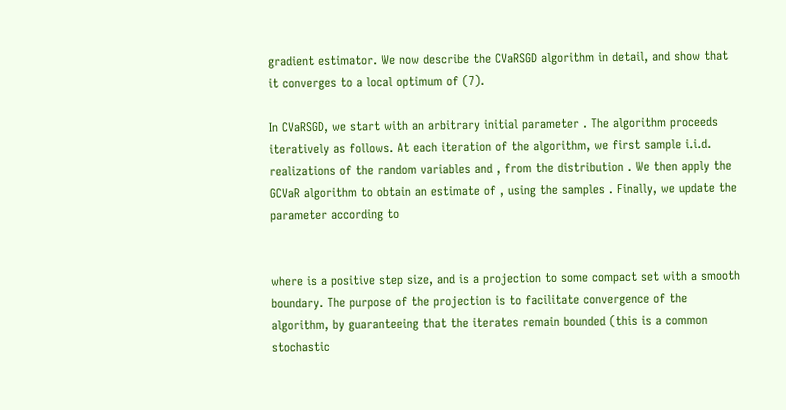gradient estimator. We now describe the CVaRSGD algorithm in detail, and show that it converges to a local optimum of (7).

In CVaRSGD, we start with an arbitrary initial parameter . The algorithm proceeds iteratively as follows. At each iteration of the algorithm, we first sample i.i.d. realizations of the random variables and , from the distribution . We then apply the GCVaR algorithm to obtain an estimate of , using the samples . Finally, we update the parameter according to


where is a positive step size, and is a projection to some compact set with a smooth boundary. The purpose of the projection is to facilitate convergence of the algorithm, by guaranteeing that the iterates remain bounded (this is a common stochastic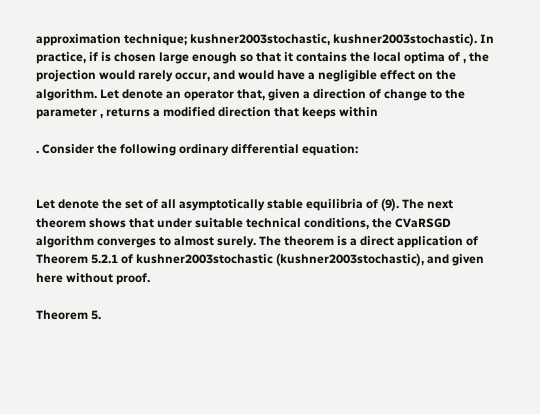approximation technique; kushner2003stochastic, kushner2003stochastic). In practice, if is chosen large enough so that it contains the local optima of , the projection would rarely occur, and would have a negligible effect on the algorithm. Let denote an operator that, given a direction of change to the parameter , returns a modified direction that keeps within

. Consider the following ordinary differential equation:


Let denote the set of all asymptotically stable equilibria of (9). The next theorem shows that under suitable technical conditions, the CVaRSGD algorithm converges to almost surely. The theorem is a direct application of Theorem 5.2.1 of kushner2003stochastic (kushner2003stochastic), and given here without proof.

Theorem 5.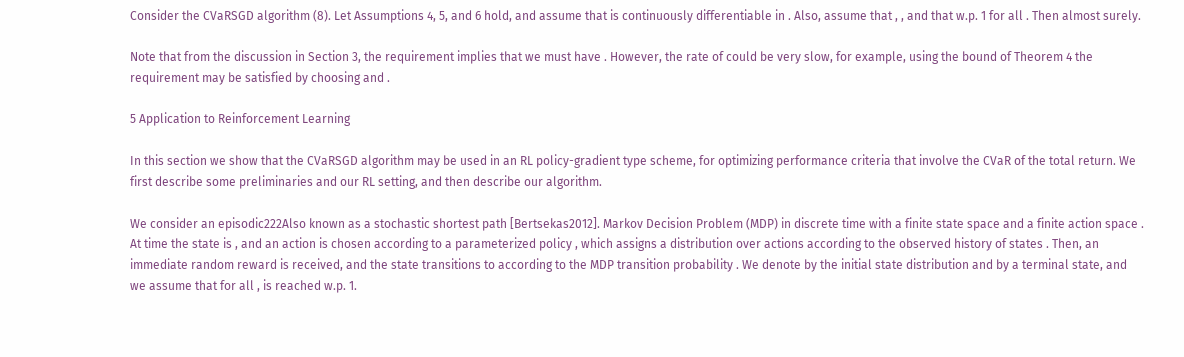Consider the CVaRSGD algorithm (8). Let Assumptions 4, 5, and 6 hold, and assume that is continuously differentiable in . Also, assume that , , and that w.p. 1 for all . Then almost surely.

Note that from the discussion in Section 3, the requirement implies that we must have . However, the rate of could be very slow, for example, using the bound of Theorem 4 the requirement may be satisfied by choosing and .

5 Application to Reinforcement Learning

In this section we show that the CVaRSGD algorithm may be used in an RL policy-gradient type scheme, for optimizing performance criteria that involve the CVaR of the total return. We first describe some preliminaries and our RL setting, and then describe our algorithm.

We consider an episodic222Also known as a stochastic shortest path [Bertsekas2012]. Markov Decision Problem (MDP) in discrete time with a finite state space and a finite action space . At time the state is , and an action is chosen according to a parameterized policy , which assigns a distribution over actions according to the observed history of states . Then, an immediate random reward is received, and the state transitions to according to the MDP transition probability . We denote by the initial state distribution and by a terminal state, and we assume that for all , is reached w.p. 1.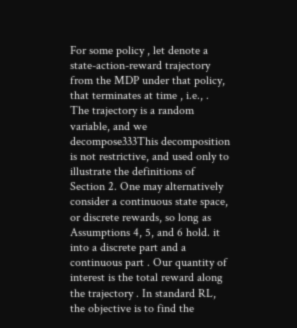For some policy , let denote a state-action-reward trajectory from the MDP under that policy, that terminates at time , i.e., . The trajectory is a random variable, and we decompose333This decomposition is not restrictive, and used only to illustrate the definitions of Section 2. One may alternatively consider a continuous state space, or discrete rewards, so long as Assumptions 4, 5, and 6 hold. it into a discrete part and a continuous part . Our quantity of interest is the total reward along the trajectory . In standard RL, the objective is to find the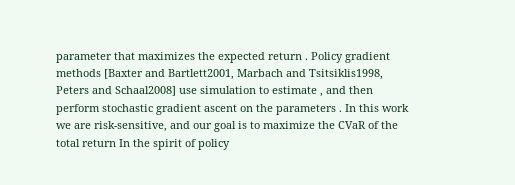parameter that maximizes the expected return . Policy gradient methods [Baxter and Bartlett2001, Marbach and Tsitsiklis1998, Peters and Schaal2008] use simulation to estimate , and then perform stochastic gradient ascent on the parameters . In this work we are risk-sensitive, and our goal is to maximize the CVaR of the total return In the spirit of policy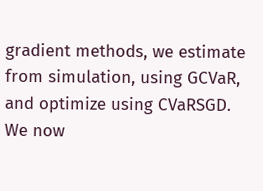gradient methods, we estimate from simulation, using GCVaR, and optimize using CVaRSGD. We now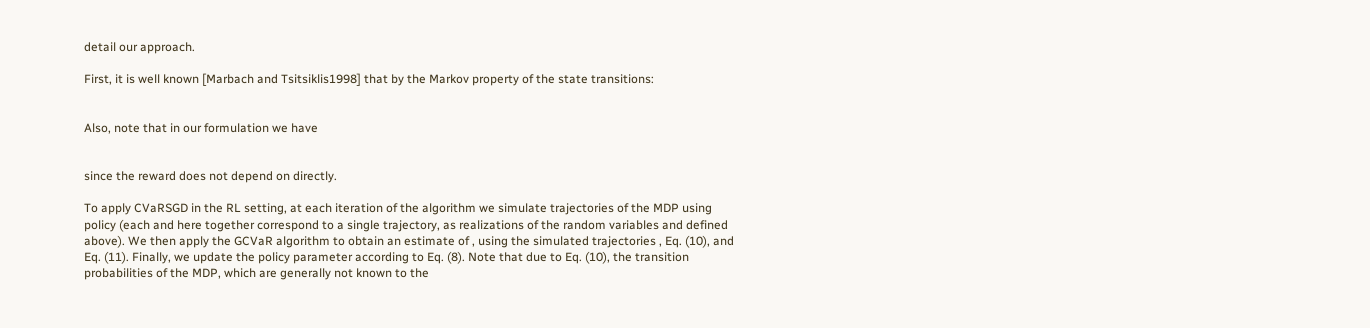detail our approach.

First, it is well known [Marbach and Tsitsiklis1998] that by the Markov property of the state transitions:


Also, note that in our formulation we have


since the reward does not depend on directly.

To apply CVaRSGD in the RL setting, at each iteration of the algorithm we simulate trajectories of the MDP using policy (each and here together correspond to a single trajectory, as realizations of the random variables and defined above). We then apply the GCVaR algorithm to obtain an estimate of , using the simulated trajectories , Eq. (10), and Eq. (11). Finally, we update the policy parameter according to Eq. (8). Note that due to Eq. (10), the transition probabilities of the MDP, which are generally not known to the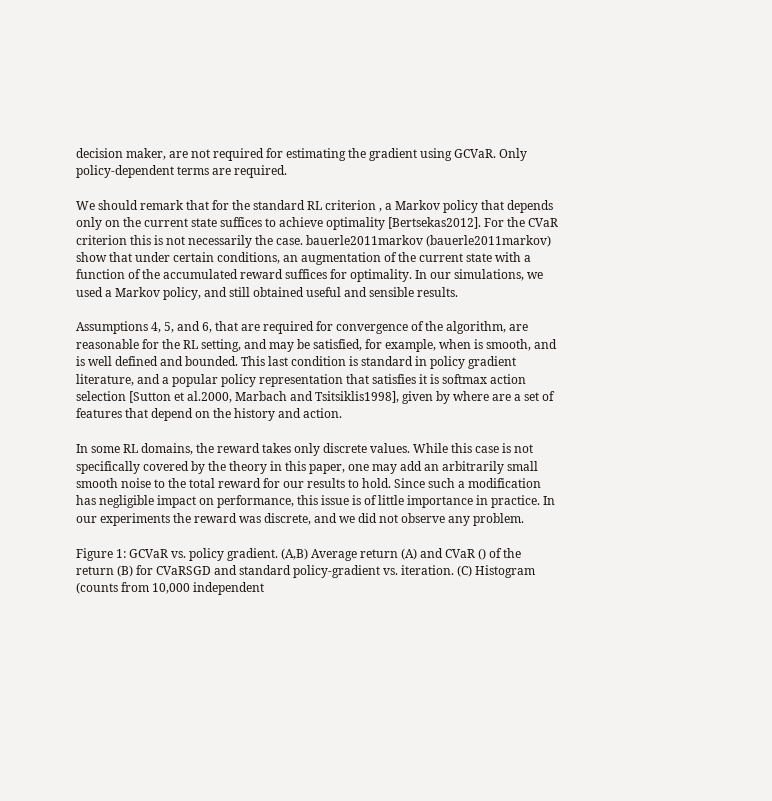decision maker, are not required for estimating the gradient using GCVaR. Only policy-dependent terms are required.

We should remark that for the standard RL criterion , a Markov policy that depends only on the current state suffices to achieve optimality [Bertsekas2012]. For the CVaR criterion this is not necessarily the case. bauerle2011markov (bauerle2011markov) show that under certain conditions, an augmentation of the current state with a function of the accumulated reward suffices for optimality. In our simulations, we used a Markov policy, and still obtained useful and sensible results.

Assumptions 4, 5, and 6, that are required for convergence of the algorithm, are reasonable for the RL setting, and may be satisfied, for example, when is smooth, and is well defined and bounded. This last condition is standard in policy gradient literature, and a popular policy representation that satisfies it is softmax action selection [Sutton et al.2000, Marbach and Tsitsiklis1998], given by where are a set of features that depend on the history and action.

In some RL domains, the reward takes only discrete values. While this case is not specifically covered by the theory in this paper, one may add an arbitrarily small smooth noise to the total reward for our results to hold. Since such a modification has negligible impact on performance, this issue is of little importance in practice. In our experiments the reward was discrete, and we did not observe any problem.

Figure 1: GCVaR vs. policy gradient. (A,B) Average return (A) and CVaR () of the return (B) for CVaRSGD and standard policy-gradient vs. iteration. (C) Histogram (counts from 10,000 independent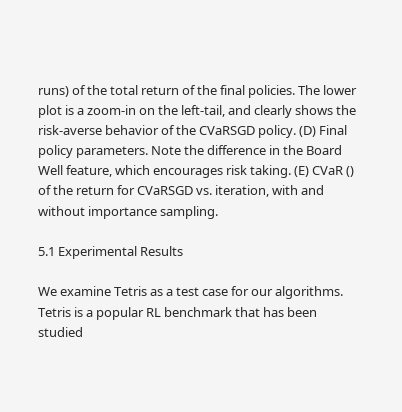runs) of the total return of the final policies. The lower plot is a zoom-in on the left-tail, and clearly shows the risk-averse behavior of the CVaRSGD policy. (D) Final policy parameters. Note the difference in the Board Well feature, which encourages risk taking. (E) CVaR () of the return for CVaRSGD vs. iteration, with and without importance sampling.

5.1 Experimental Results

We examine Tetris as a test case for our algorithms. Tetris is a popular RL benchmark that has been studied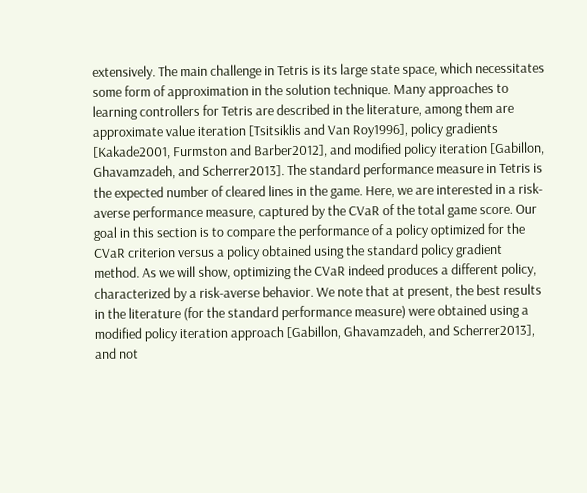extensively. The main challenge in Tetris is its large state space, which necessitates some form of approximation in the solution technique. Many approaches to learning controllers for Tetris are described in the literature, among them are approximate value iteration [Tsitsiklis and Van Roy1996], policy gradients [Kakade2001, Furmston and Barber2012], and modified policy iteration [Gabillon, Ghavamzadeh, and Scherrer2013]. The standard performance measure in Tetris is the expected number of cleared lines in the game. Here, we are interested in a risk-averse performance measure, captured by the CVaR of the total game score. Our goal in this section is to compare the performance of a policy optimized for the CVaR criterion versus a policy obtained using the standard policy gradient method. As we will show, optimizing the CVaR indeed produces a different policy, characterized by a risk-averse behavior. We note that at present, the best results in the literature (for the standard performance measure) were obtained using a modified policy iteration approach [Gabillon, Ghavamzadeh, and Scherrer2013], and not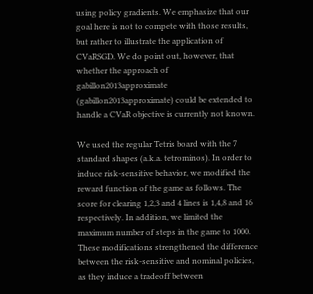using policy gradients. We emphasize that our goal here is not to compete with those results, but rather to illustrate the application of CVaRSGD. We do point out, however, that whether the approach of gabillon2013approximate (gabillon2013approximate) could be extended to handle a CVaR objective is currently not known.

We used the regular Tetris board with the 7 standard shapes (a.k.a. tetrominos). In order to induce risk-sensitive behavior, we modified the reward function of the game as follows. The score for clearing 1,2,3 and 4 lines is 1,4,8 and 16 respectively. In addition, we limited the maximum number of steps in the game to 1000. These modifications strengthened the difference between the risk-sensitive and nominal policies, as they induce a tradeoff between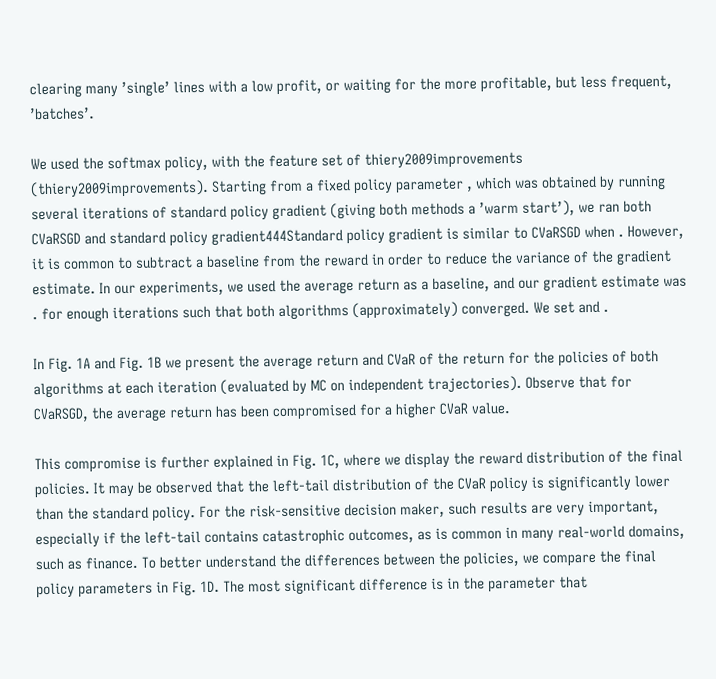clearing many ’single’ lines with a low profit, or waiting for the more profitable, but less frequent, ’batches’.

We used the softmax policy, with the feature set of thiery2009improvements (thiery2009improvements). Starting from a fixed policy parameter , which was obtained by running several iterations of standard policy gradient (giving both methods a ’warm start’), we ran both CVaRSGD and standard policy gradient444Standard policy gradient is similar to CVaRSGD when . However, it is common to subtract a baseline from the reward in order to reduce the variance of the gradient estimate. In our experiments, we used the average return as a baseline, and our gradient estimate was . for enough iterations such that both algorithms (approximately) converged. We set and .

In Fig. 1A and Fig. 1B we present the average return and CVaR of the return for the policies of both algorithms at each iteration (evaluated by MC on independent trajectories). Observe that for CVaRSGD, the average return has been compromised for a higher CVaR value.

This compromise is further explained in Fig. 1C, where we display the reward distribution of the final policies. It may be observed that the left-tail distribution of the CVaR policy is significantly lower than the standard policy. For the risk-sensitive decision maker, such results are very important, especially if the left-tail contains catastrophic outcomes, as is common in many real-world domains, such as finance. To better understand the differences between the policies, we compare the final policy parameters in Fig. 1D. The most significant difference is in the parameter that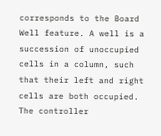corresponds to the Board Well feature. A well is a succession of unoccupied cells in a column, such that their left and right cells are both occupied. The controller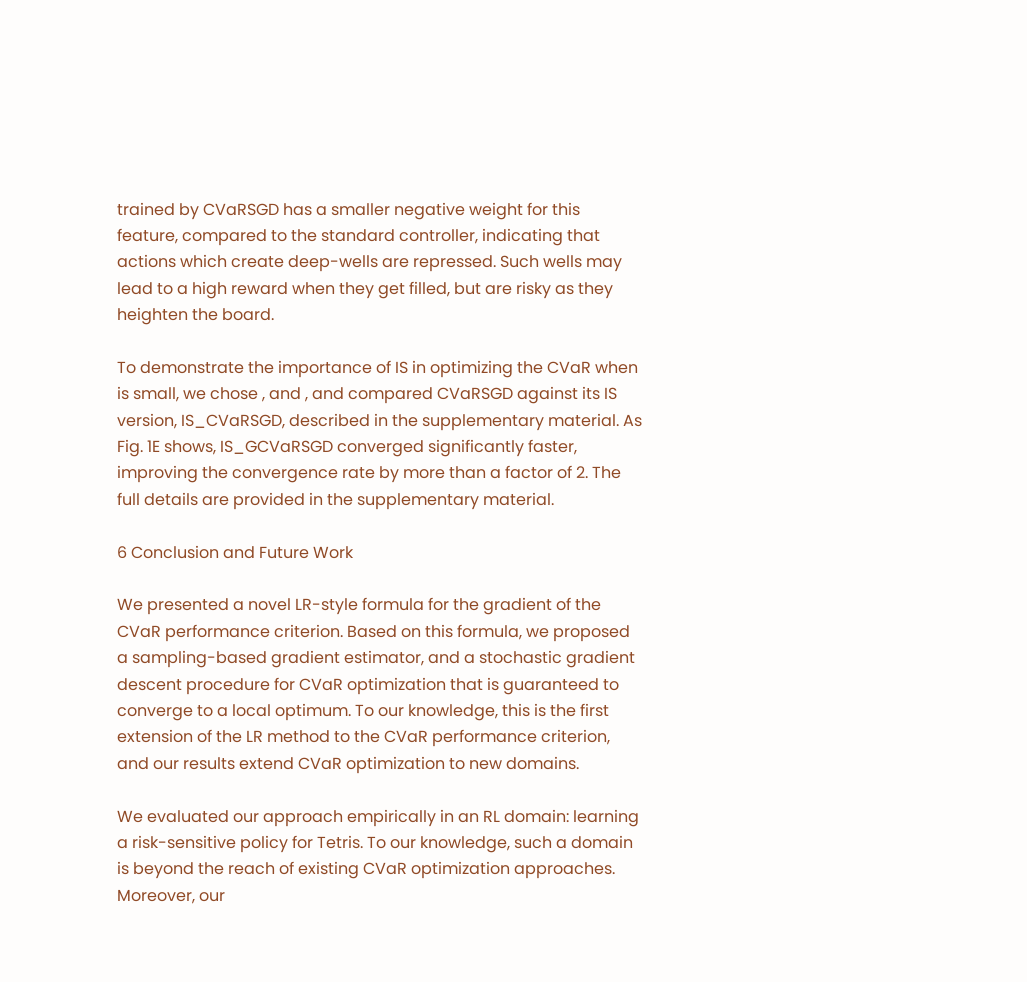trained by CVaRSGD has a smaller negative weight for this feature, compared to the standard controller, indicating that actions which create deep-wells are repressed. Such wells may lead to a high reward when they get filled, but are risky as they heighten the board.

To demonstrate the importance of IS in optimizing the CVaR when is small, we chose , and , and compared CVaRSGD against its IS version, IS_CVaRSGD, described in the supplementary material. As Fig. 1E shows, IS_GCVaRSGD converged significantly faster, improving the convergence rate by more than a factor of 2. The full details are provided in the supplementary material.

6 Conclusion and Future Work

We presented a novel LR-style formula for the gradient of the CVaR performance criterion. Based on this formula, we proposed a sampling-based gradient estimator, and a stochastic gradient descent procedure for CVaR optimization that is guaranteed to converge to a local optimum. To our knowledge, this is the first extension of the LR method to the CVaR performance criterion, and our results extend CVaR optimization to new domains.

We evaluated our approach empirically in an RL domain: learning a risk-sensitive policy for Tetris. To our knowledge, such a domain is beyond the reach of existing CVaR optimization approaches. Moreover, our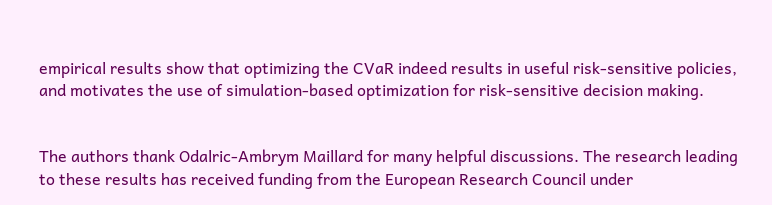empirical results show that optimizing the CVaR indeed results in useful risk-sensitive policies, and motivates the use of simulation-based optimization for risk-sensitive decision making.


The authors thank Odalric-Ambrym Maillard for many helpful discussions. The research leading to these results has received funding from the European Research Council under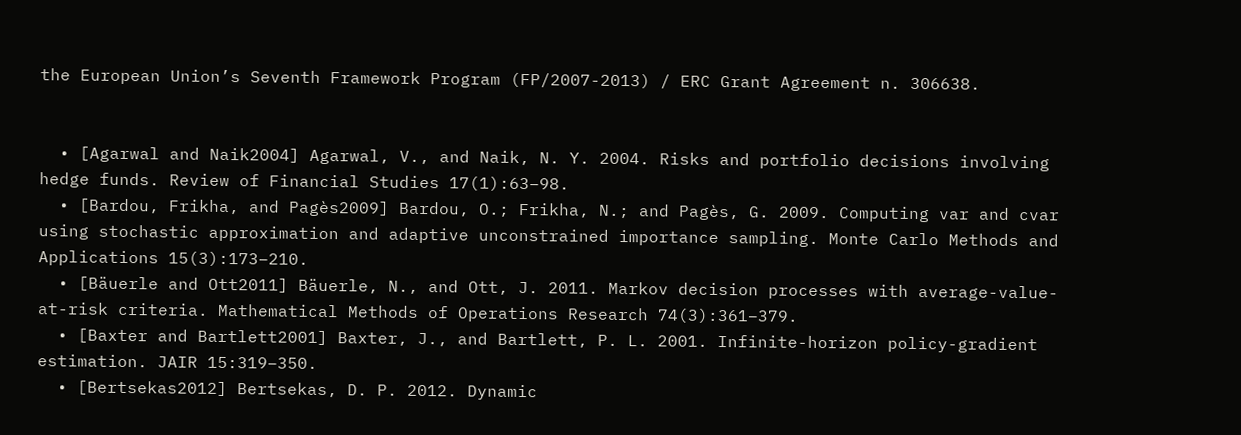the European Union’s Seventh Framework Program (FP/2007-2013) / ERC Grant Agreement n. 306638.


  • [Agarwal and Naik2004] Agarwal, V., and Naik, N. Y. 2004. Risks and portfolio decisions involving hedge funds. Review of Financial Studies 17(1):63–98.
  • [Bardou, Frikha, and Pagès2009] Bardou, O.; Frikha, N.; and Pagès, G. 2009. Computing var and cvar using stochastic approximation and adaptive unconstrained importance sampling. Monte Carlo Methods and Applications 15(3):173–210.
  • [Bäuerle and Ott2011] Bäuerle, N., and Ott, J. 2011. Markov decision processes with average-value-at-risk criteria. Mathematical Methods of Operations Research 74(3):361–379.
  • [Baxter and Bartlett2001] Baxter, J., and Bartlett, P. L. 2001. Infinite-horizon policy-gradient estimation. JAIR 15:319–350.
  • [Bertsekas2012] Bertsekas, D. P. 2012. Dynamic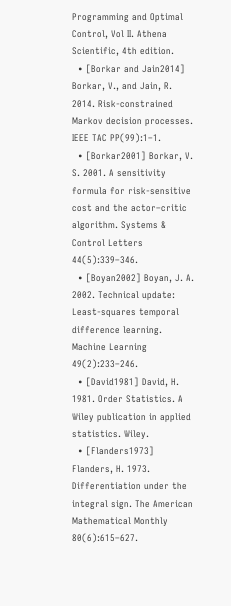Programming and Optimal Control, Vol II. Athena Scientific, 4th edition.
  • [Borkar and Jain2014] Borkar, V., and Jain, R. 2014. Risk-constrained Markov decision processes. IEEE TAC PP(99):1–1.
  • [Borkar2001] Borkar, V. S. 2001. A sensitivity formula for risk-sensitive cost and the actor–critic algorithm. Systems & Control Letters 44(5):339–346.
  • [Boyan2002] Boyan, J. A. 2002. Technical update: Least-squares temporal difference learning. Machine Learning 49(2):233–246.
  • [David1981] David, H. 1981. Order Statistics. A Wiley publication in applied statistics. Wiley.
  • [Flanders1973] Flanders, H. 1973. Differentiation under the integral sign. The American Mathematical Monthly 80(6):615–627.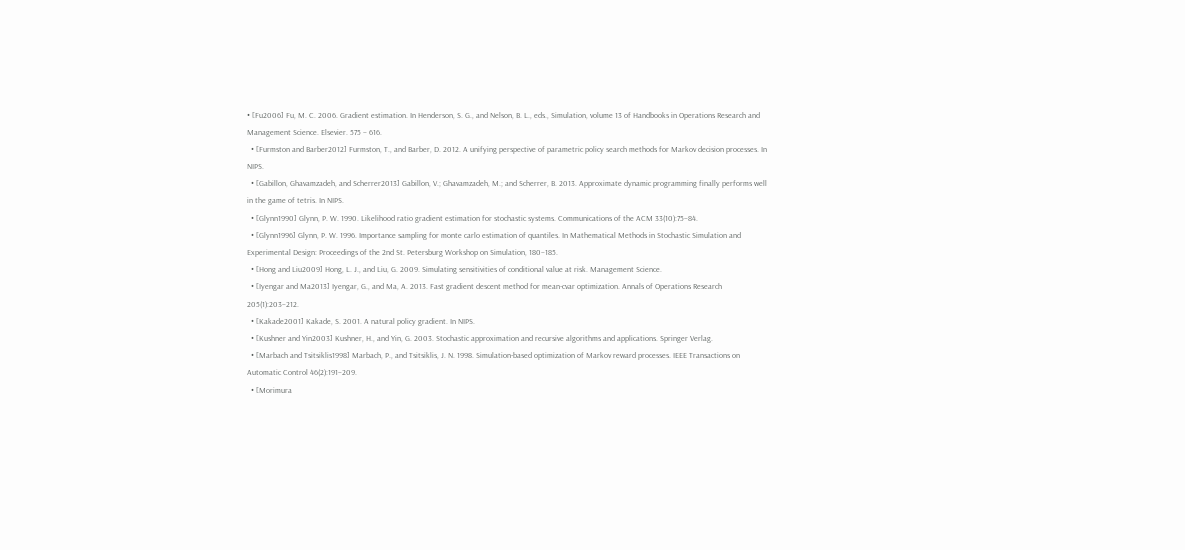• [Fu2006] Fu, M. C. 2006. Gradient estimation. In Henderson, S. G., and Nelson, B. L., eds., Simulation, volume 13 of Handbooks in Operations Research and Management Science. Elsevier. 575 – 616.
  • [Furmston and Barber2012] Furmston, T., and Barber, D. 2012. A unifying perspective of parametric policy search methods for Markov decision processes. In NIPS.
  • [Gabillon, Ghavamzadeh, and Scherrer2013] Gabillon, V.; Ghavamzadeh, M.; and Scherrer, B. 2013. Approximate dynamic programming finally performs well in the game of tetris. In NIPS.
  • [Glynn1990] Glynn, P. W. 1990. Likelihood ratio gradient estimation for stochastic systems. Communications of the ACM 33(10):75–84.
  • [Glynn1996] Glynn, P. W. 1996. Importance sampling for monte carlo estimation of quantiles. In Mathematical Methods in Stochastic Simulation and Experimental Design: Proceedings of the 2nd St. Petersburg Workshop on Simulation, 180–185.
  • [Hong and Liu2009] Hong, L. J., and Liu, G. 2009. Simulating sensitivities of conditional value at risk. Management Science.
  • [Iyengar and Ma2013] Iyengar, G., and Ma, A. 2013. Fast gradient descent method for mean-cvar optimization. Annals of Operations Research 205(1):203–212.
  • [Kakade2001] Kakade, S. 2001. A natural policy gradient. In NIPS.
  • [Kushner and Yin2003] Kushner, H., and Yin, G. 2003. Stochastic approximation and recursive algorithms and applications. Springer Verlag.
  • [Marbach and Tsitsiklis1998] Marbach, P., and Tsitsiklis, J. N. 1998. Simulation-based optimization of Markov reward processes. IEEE Transactions on Automatic Control 46(2):191–209.
  • [Morimura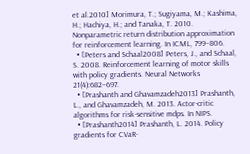et al.2010] Morimura, T.; Sugiyama, M.; Kashima, H.; Hachiya, H.; and Tanaka, T. 2010. Nonparametric return distribution approximation for reinforcement learning. In ICML, 799–806.
  • [Peters and Schaal2008] Peters, J., and Schaal, S. 2008. Reinforcement learning of motor skills with policy gradients. Neural Networks 21(4):682–697.
  • [Prashanth and Ghavamzadeh2013] Prashanth, L., and Ghavamzadeh, M. 2013. Actor-critic algorithms for risk-sensitive mdps. In NIPS.
  • [Prashanth2014] Prashanth, L. 2014. Policy gradients for CVaR-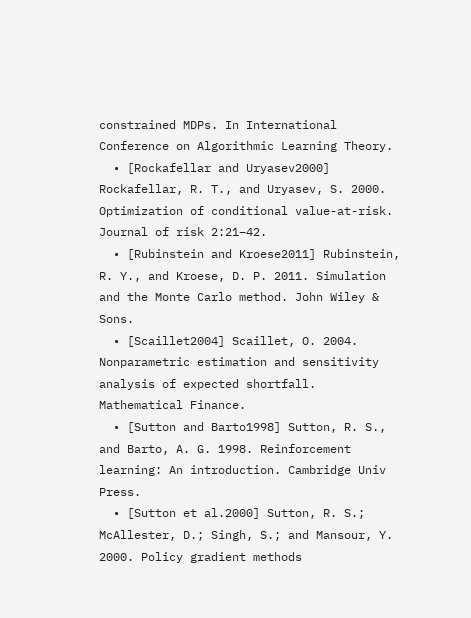constrained MDPs. In International Conference on Algorithmic Learning Theory.
  • [Rockafellar and Uryasev2000] Rockafellar, R. T., and Uryasev, S. 2000. Optimization of conditional value-at-risk. Journal of risk 2:21–42.
  • [Rubinstein and Kroese2011] Rubinstein, R. Y., and Kroese, D. P. 2011. Simulation and the Monte Carlo method. John Wiley & Sons.
  • [Scaillet2004] Scaillet, O. 2004. Nonparametric estimation and sensitivity analysis of expected shortfall. Mathematical Finance.
  • [Sutton and Barto1998] Sutton, R. S., and Barto, A. G. 1998. Reinforcement learning: An introduction. Cambridge Univ Press.
  • [Sutton et al.2000] Sutton, R. S.; McAllester, D.; Singh, S.; and Mansour, Y. 2000. Policy gradient methods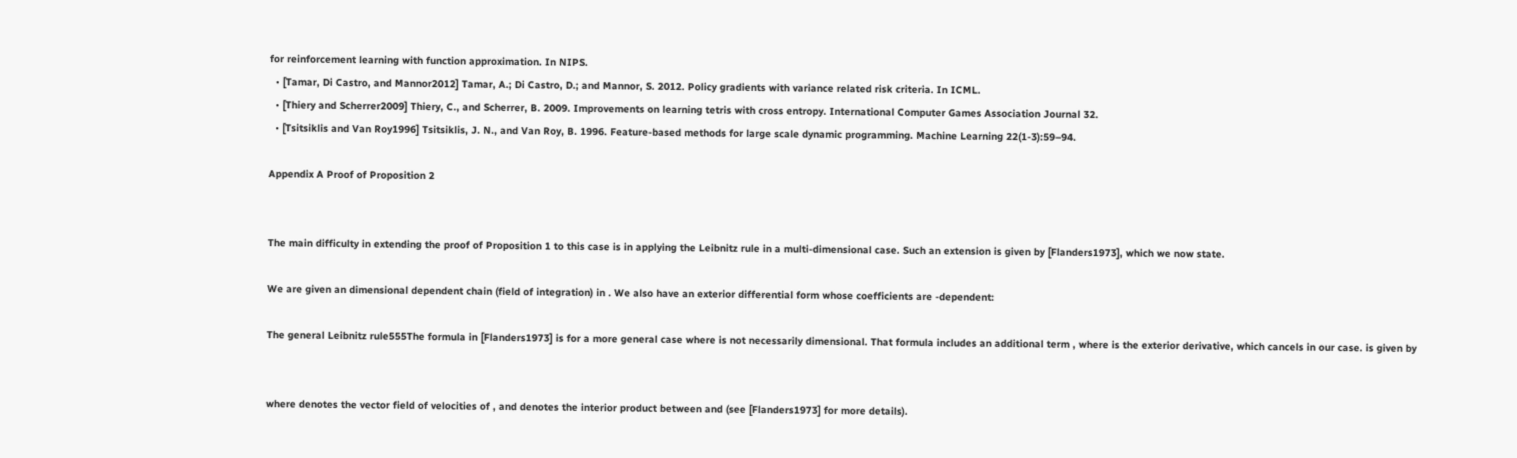for reinforcement learning with function approximation. In NIPS.
  • [Tamar, Di Castro, and Mannor2012] Tamar, A.; Di Castro, D.; and Mannor, S. 2012. Policy gradients with variance related risk criteria. In ICML.
  • [Thiery and Scherrer2009] Thiery, C., and Scherrer, B. 2009. Improvements on learning tetris with cross entropy. International Computer Games Association Journal 32.
  • [Tsitsiklis and Van Roy1996] Tsitsiklis, J. N., and Van Roy, B. 1996. Feature-based methods for large scale dynamic programming. Machine Learning 22(1-3):59–94.

Appendix A Proof of Proposition 2


The main difficulty in extending the proof of Proposition 1 to this case is in applying the Leibnitz rule in a multi-dimensional case. Such an extension is given by [Flanders1973], which we now state.

We are given an dimensional dependent chain (field of integration) in . We also have an exterior differential form whose coefficients are -dependent:

The general Leibnitz rule555The formula in [Flanders1973] is for a more general case where is not necessarily dimensional. That formula includes an additional term , where is the exterior derivative, which cancels in our case. is given by


where denotes the vector field of velocities of , and denotes the interior product between and (see [Flanders1973] for more details).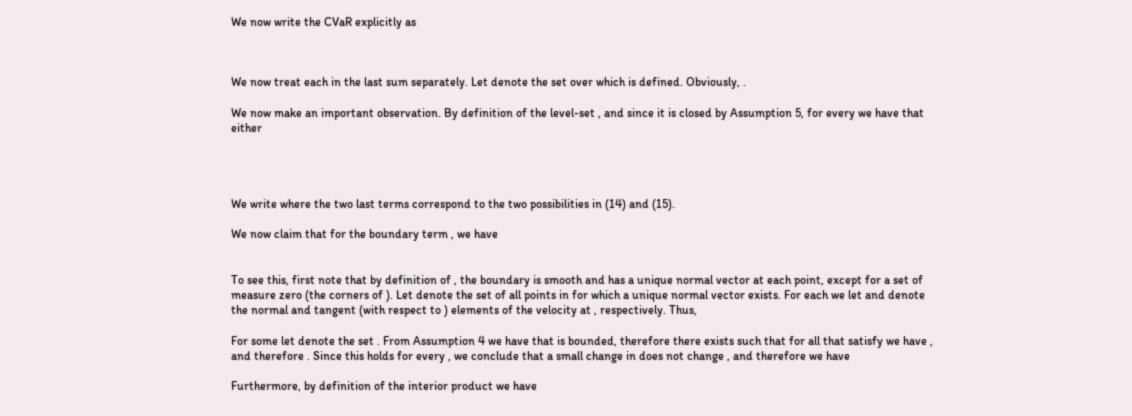We now write the CVaR explicitly as



We now treat each in the last sum separately. Let denote the set over which is defined. Obviously, .

We now make an important observation. By definition of the level-set , and since it is closed by Assumption 5, for every we have that either




We write where the two last terms correspond to the two possibilities in (14) and (15).

We now claim that for the boundary term , we have


To see this, first note that by definition of , the boundary is smooth and has a unique normal vector at each point, except for a set of measure zero (the corners of ). Let denote the set of all points in for which a unique normal vector exists. For each we let and denote the normal and tangent (with respect to ) elements of the velocity at , respectively. Thus,

For some let denote the set . From Assumption 4 we have that is bounded, therefore there exists such that for all that satisfy we have , and therefore . Since this holds for every , we conclude that a small change in does not change , and therefore we have

Furthermore, by definition of the interior product we have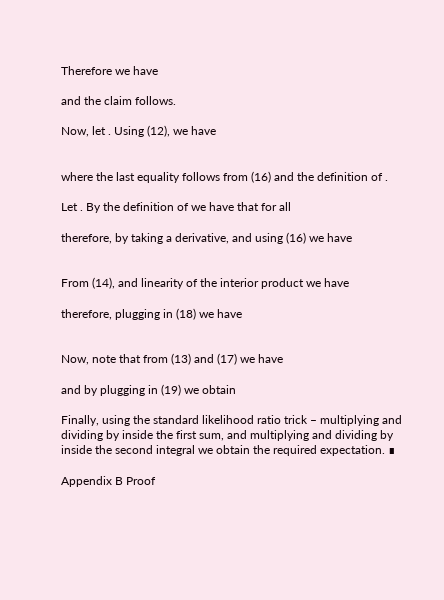Therefore we have

and the claim follows.

Now, let . Using (12), we have


where the last equality follows from (16) and the definition of .

Let . By the definition of we have that for all

therefore, by taking a derivative, and using (16) we have


From (14), and linearity of the interior product we have

therefore, plugging in (18) we have


Now, note that from (13) and (17) we have

and by plugging in (19) we obtain

Finally, using the standard likelihood ratio trick – multiplying and dividing by inside the first sum, and multiplying and dividing by inside the second integral we obtain the required expectation. ∎

Appendix B Proof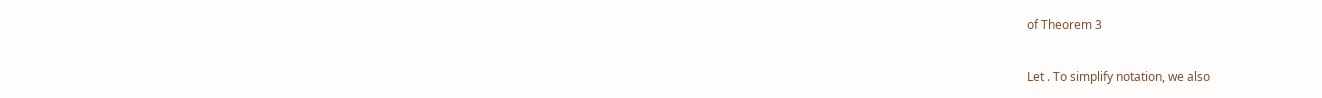of Theorem 3


Let . To simplify notation, we also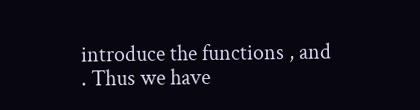introduce the functions , and . Thus we have